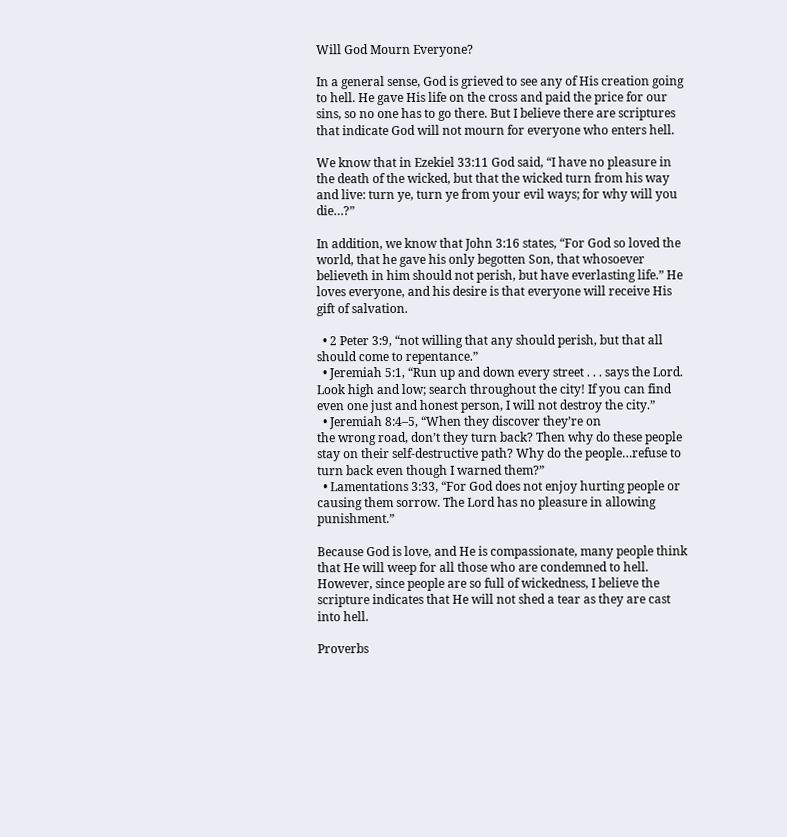Will God Mourn Everyone?

In a general sense, God is grieved to see any of His creation going to hell. He gave His life on the cross and paid the price for our sins, so no one has to go there. But I believe there are scriptures that indicate God will not mourn for everyone who enters hell.

We know that in Ezekiel 33:11 God said, “I have no pleasure in the death of the wicked, but that the wicked turn from his way and live: turn ye, turn ye from your evil ways; for why will you die…?”

In addition, we know that John 3:16 states, “For God so loved the world, that he gave his only begotten Son, that whosoever believeth in him should not perish, but have everlasting life.” He loves everyone, and his desire is that everyone will receive His gift of salvation.

  • 2 Peter 3:9, “not willing that any should perish, but that all should come to repentance.”
  • Jeremiah 5:1, “Run up and down every street . . . says the Lord. Look high and low; search throughout the city! If you can find even one just and honest person, I will not destroy the city.”
  • Jeremiah 8:4–5, “When they discover they’re on
the wrong road, don’t they turn back? Then why do these people stay on their self-destructive path? Why do the people…refuse to turn back even though I warned them?”
  • Lamentations 3:33, “For God does not enjoy hurting people or causing them sorrow. The Lord has no pleasure in allowing punishment.”

Because God is love, and He is compassionate, many people think that He will weep for all those who are condemned to hell. However, since people are so full of wickedness, I believe the scripture indicates that He will not shed a tear as they are cast into hell.

Proverbs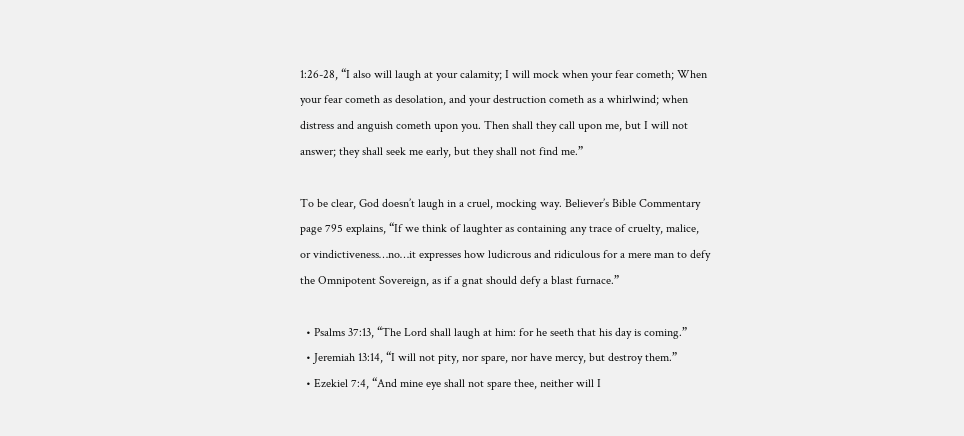1:26-28, “I also will laugh at your calamity; I will mock when your fear cometh; When your fear cometh as desolation, and your destruction cometh as a whirlwind; when distress and anguish cometh upon you. Then shall they call upon me, but I will not answer; they shall seek me early, but they shall not find me.”

To be clear, God doesn’t laugh in a cruel, mocking way. Believer’s Bible Commentary page 795 explains, “If we think of laughter as containing any trace of cruelty, malice, or vindictiveness…no…it expresses how ludicrous and ridiculous for a mere man to defy the Omnipotent Sovereign, as if a gnat should defy a blast furnace.”

  • Psalms 37:13, “The Lord shall laugh at him: for he seeth that his day is coming.”
  • Jeremiah 13:14, “I will not pity, nor spare, nor have mercy, but destroy them.”
  • Ezekiel 7:4, “And mine eye shall not spare thee, neither will I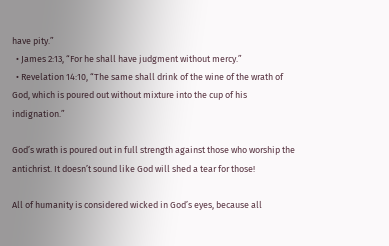have pity.”
  • James 2:13, “For he shall have judgment without mercy.”
  • Revelation 14:10, “The same shall drink of the wine of the wrath of God, which is poured out without mixture into the cup of his indignation.”

God’s wrath is poured out in full strength against those who worship the antichrist. It doesn’t sound like God will shed a tear for those!

All of humanity is considered wicked in God’s eyes, because all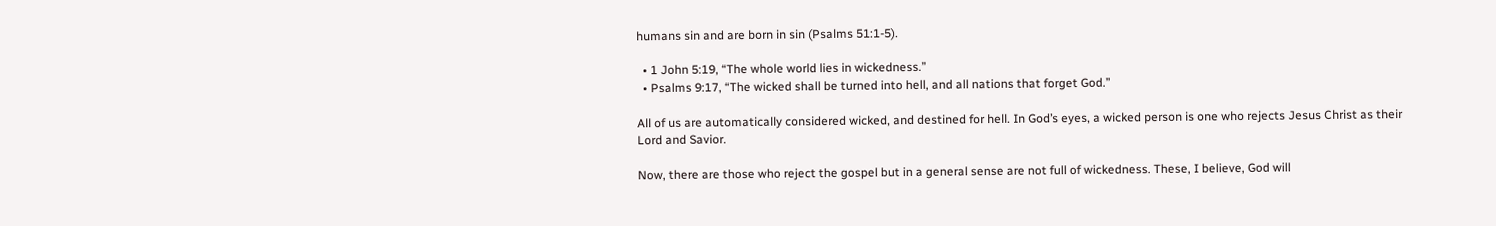humans sin and are born in sin (Psalms 51:1-5).

  • 1 John 5:19, “The whole world lies in wickedness.”
  • Psalms 9:17, “The wicked shall be turned into hell, and all nations that forget God.”

All of us are automatically considered wicked, and destined for hell. In God’s eyes, a wicked person is one who rejects Jesus Christ as their Lord and Savior.

Now, there are those who reject the gospel but in a general sense are not full of wickedness. These, I believe, God will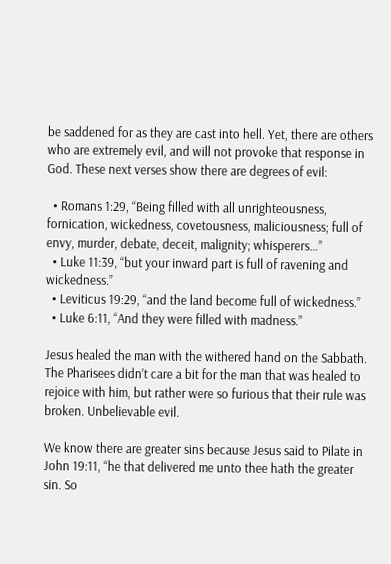be saddened for as they are cast into hell. Yet, there are others who are extremely evil, and will not provoke that response in God. These next verses show there are degrees of evil:

  • Romans 1:29, “Being filled with all unrighteousness, fornication, wickedness, covetousness, maliciousness; full of envy, murder, debate, deceit, malignity; whisperers…”
  • Luke 11:39, “but your inward part is full of ravening and wickedness.”
  • Leviticus 19:29, “and the land become full of wickedness.”
  • Luke 6:11, “And they were filled with madness.”

Jesus healed the man with the withered hand on the Sabbath. The Pharisees didn’t care a bit for the man that was healed to rejoice with him, but rather were so furious that their rule was broken. Unbelievable evil.

We know there are greater sins because Jesus said to Pilate in John 19:11, “he that delivered me unto thee hath the greater sin. So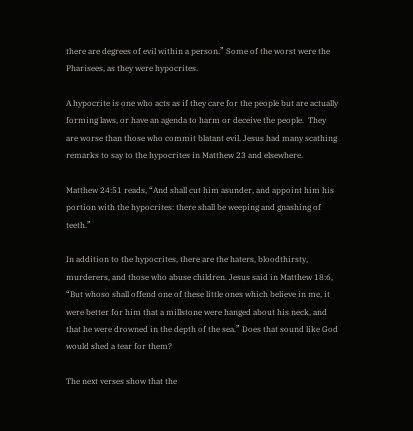there are degrees of evil within a person.” Some of the worst were the Pharisees, as they were hypocrites.

A hypocrite is one who acts as if they care for the people but are actually forming laws, or have an agenda to harm or deceive the people.  They are worse than those who commit blatant evil. Jesus had many scathing remarks to say to the hypocrites in Matthew 23 and elsewhere.

Matthew 24:51 reads, “And shall cut him asunder, and appoint him his portion with the hypocrites: there shall be weeping and gnashing of teeth.”

In addition to the hypocrites, there are the haters, bloodthirsty, murderers, and those who abuse children. Jesus said in Matthew 18:6, “But whoso shall offend one of these little ones which believe in me, it were better for him that a millstone were hanged about his neck, and that he were drowned in the depth of the sea.” Does that sound like God would shed a tear for them?

The next verses show that the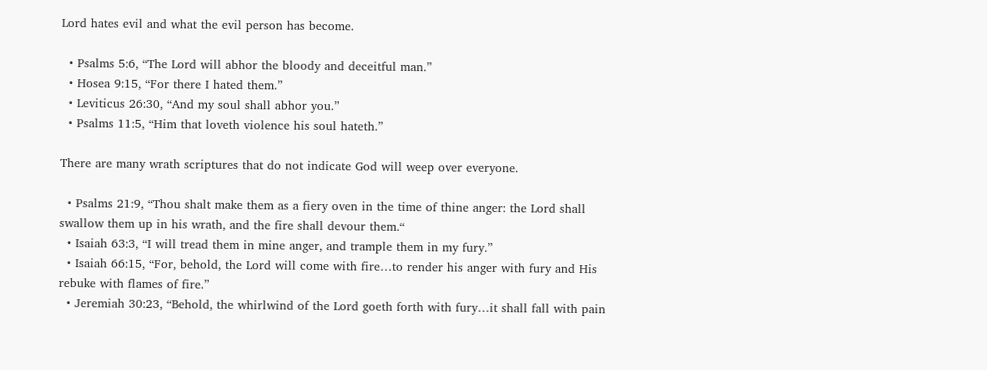Lord hates evil and what the evil person has become.

  • Psalms 5:6, “The Lord will abhor the bloody and deceitful man.”
  • Hosea 9:15, “For there I hated them.”
  • Leviticus 26:30, “And my soul shall abhor you.”
  • Psalms 11:5, “Him that loveth violence his soul hateth.”

There are many wrath scriptures that do not indicate God will weep over everyone.

  • Psalms 21:9, “Thou shalt make them as a fiery oven in the time of thine anger: the Lord shall swallow them up in his wrath, and the fire shall devour them.“
  • Isaiah 63:3, “I will tread them in mine anger, and trample them in my fury.”
  • Isaiah 66:15, “For, behold, the Lord will come with fire…to render his anger with fury and His rebuke with flames of fire.”
  • Jeremiah 30:23, “Behold, the whirlwind of the Lord goeth forth with fury…it shall fall with pain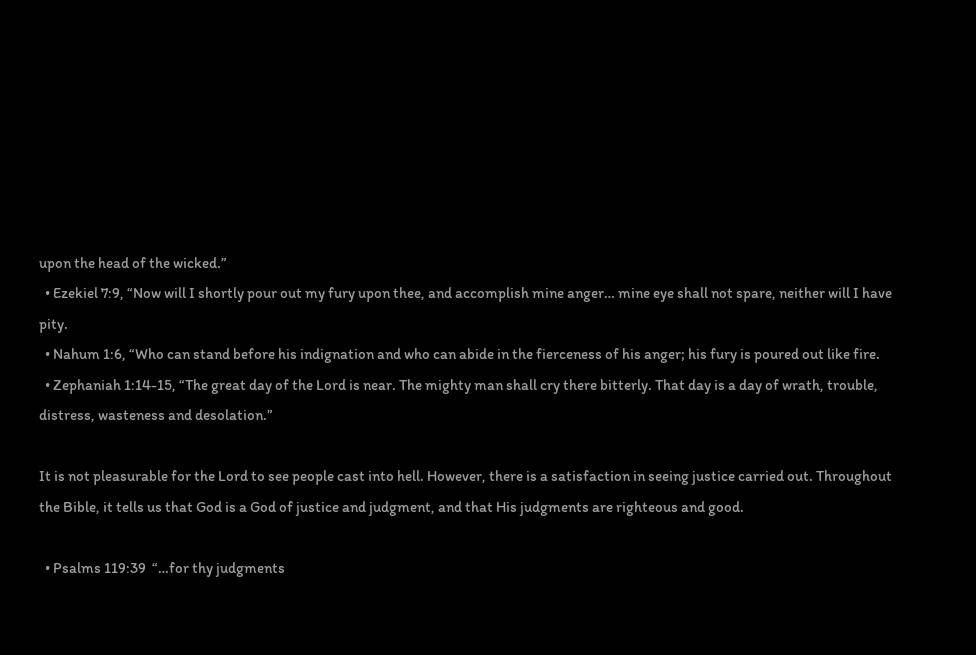upon the head of the wicked.”
  • Ezekiel 7:9, “Now will I shortly pour out my fury upon thee, and accomplish mine anger… mine eye shall not spare, neither will I have pity.
  • Nahum 1:6, “Who can stand before his indignation and who can abide in the fierceness of his anger; his fury is poured out like fire.
  • Zephaniah 1:14-15, “The great day of the Lord is near. The mighty man shall cry there bitterly. That day is a day of wrath, trouble, distress, wasteness and desolation.”

It is not pleasurable for the Lord to see people cast into hell. However, there is a satisfaction in seeing justice carried out. Throughout the Bible, it tells us that God is a God of justice and judgment, and that His judgments are righteous and good.

  • Psalms 119:39  “…for thy judgments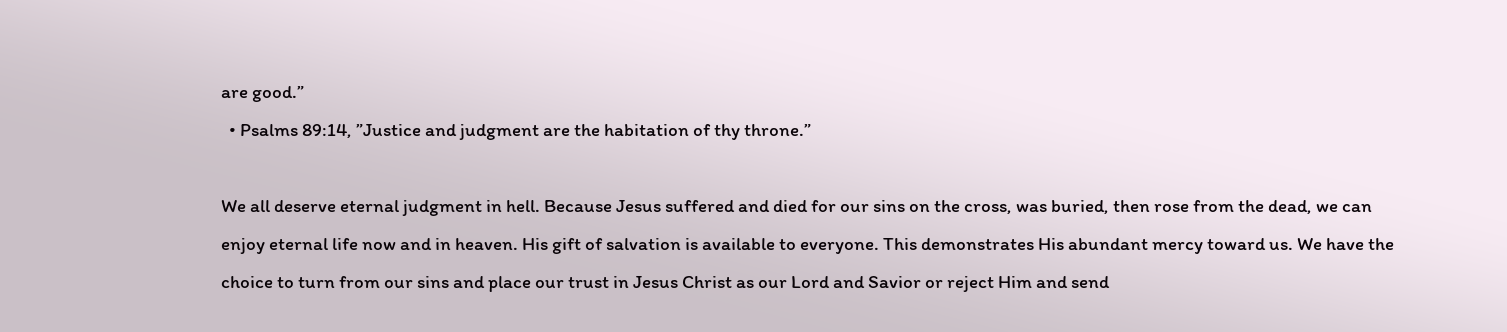are good.”
  • Psalms 89:14, ”Justice and judgment are the habitation of thy throne.”

We all deserve eternal judgment in hell. Because Jesus suffered and died for our sins on the cross, was buried, then rose from the dead, we can enjoy eternal life now and in heaven. His gift of salvation is available to everyone. This demonstrates His abundant mercy toward us. We have the choice to turn from our sins and place our trust in Jesus Christ as our Lord and Savior or reject Him and send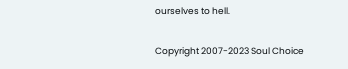ourselves to hell.

Copyright 2007-2023 Soul Choice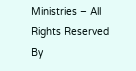Ministries – All Rights Reserved
By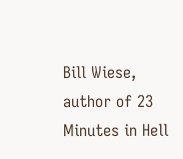Bill Wiese, author of 23 Minutes in Hell